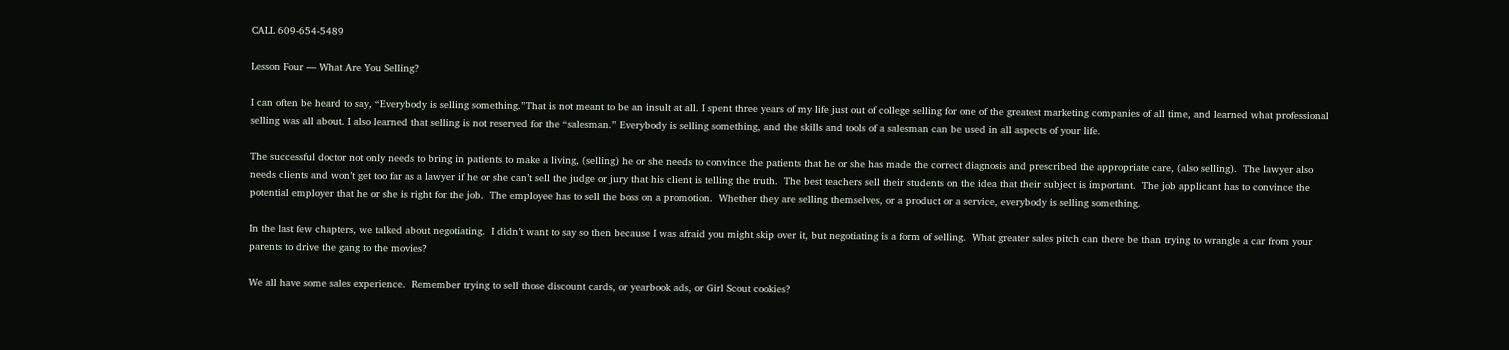CALL 609-654-5489

Lesson Four — What Are You Selling?

I can often be heard to say, “Everybody is selling something.”That is not meant to be an insult at all. I spent three years of my life just out of college selling for one of the greatest marketing companies of all time, and learned what professional selling was all about. I also learned that selling is not reserved for the “salesman.” Everybody is selling something, and the skills and tools of a salesman can be used in all aspects of your life.

The successful doctor not only needs to bring in patients to make a living, (selling) he or she needs to convince the patients that he or she has made the correct diagnosis and prescribed the appropriate care, (also selling).  The lawyer also needs clients and won’t get too far as a lawyer if he or she can’t sell the judge or jury that his client is telling the truth.  The best teachers sell their students on the idea that their subject is important.  The job applicant has to convince the potential employer that he or she is right for the job.  The employee has to sell the boss on a promotion.  Whether they are selling themselves, or a product or a service, everybody is selling something.

In the last few chapters, we talked about negotiating.  I didn’t want to say so then because I was afraid you might skip over it, but negotiating is a form of selling.  What greater sales pitch can there be than trying to wrangle a car from your parents to drive the gang to the movies?

We all have some sales experience.  Remember trying to sell those discount cards, or yearbook ads, or Girl Scout cookies?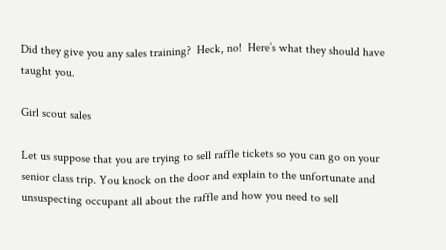Did they give you any sales training?  Heck, no!  Here’s what they should have taught you.

Girl scout sales

Let us suppose that you are trying to sell raffle tickets so you can go on your senior class trip. You knock on the door and explain to the unfortunate and unsuspecting occupant all about the raffle and how you need to sell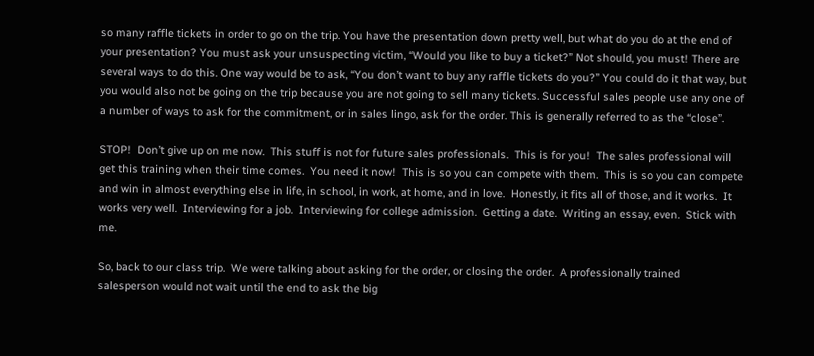so many raffle tickets in order to go on the trip. You have the presentation down pretty well, but what do you do at the end of your presentation? You must ask your unsuspecting victim, “Would you like to buy a ticket?” Not should, you must! There are several ways to do this. One way would be to ask, “You don’t want to buy any raffle tickets do you?” You could do it that way, but you would also not be going on the trip because you are not going to sell many tickets. Successful sales people use any one of a number of ways to ask for the commitment, or in sales lingo, ask for the order. This is generally referred to as the “close”.

STOP!  Don’t give up on me now.  This stuff is not for future sales professionals.  This is for you!  The sales professional will get this training when their time comes.  You need it now!  This is so you can compete with them.  This is so you can compete and win in almost everything else in life, in school, in work, at home, and in love.  Honestly, it fits all of those, and it works.  It works very well.  Interviewing for a job.  Interviewing for college admission.  Getting a date.  Writing an essay, even.  Stick with me.

So, back to our class trip.  We were talking about asking for the order, or closing the order.  A professionally trained salesperson would not wait until the end to ask the big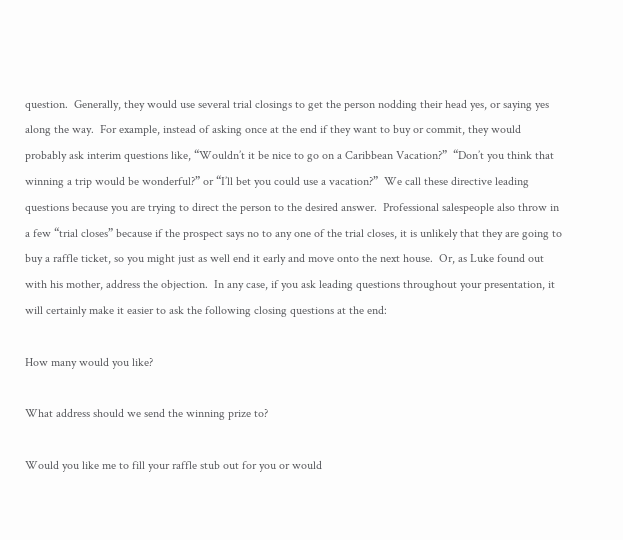question.  Generally, they would use several trial closings to get the person nodding their head yes, or saying yes along the way.  For example, instead of asking once at the end if they want to buy or commit, they would probably ask interim questions like, “Wouldn’t it be nice to go on a Caribbean Vacation?”  “Don’t you think that winning a trip would be wonderful?” or “I’ll bet you could use a vacation?”  We call these directive leading questions because you are trying to direct the person to the desired answer.  Professional salespeople also throw in a few “trial closes” because if the prospect says no to any one of the trial closes, it is unlikely that they are going to buy a raffle ticket, so you might just as well end it early and move onto the next house.  Or, as Luke found out with his mother, address the objection.  In any case, if you ask leading questions throughout your presentation, it will certainly make it easier to ask the following closing questions at the end:

How many would you like?

What address should we send the winning prize to?

Would you like me to fill your raffle stub out for you or would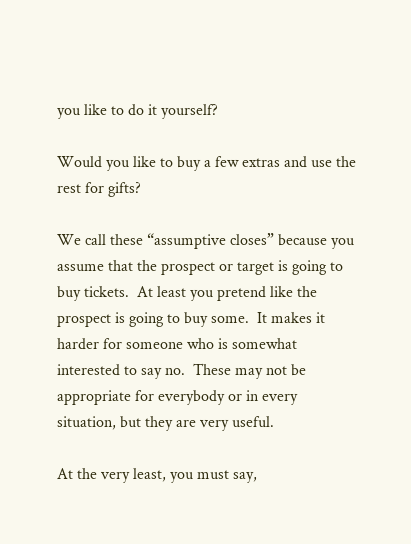you like to do it yourself?

Would you like to buy a few extras and use the rest for gifts?

We call these “assumptive closes” because you assume that the prospect or target is going to buy tickets.  At least you pretend like the prospect is going to buy some.  It makes it harder for someone who is somewhat interested to say no.  These may not be appropriate for everybody or in every situation, but they are very useful.

At the very least, you must say,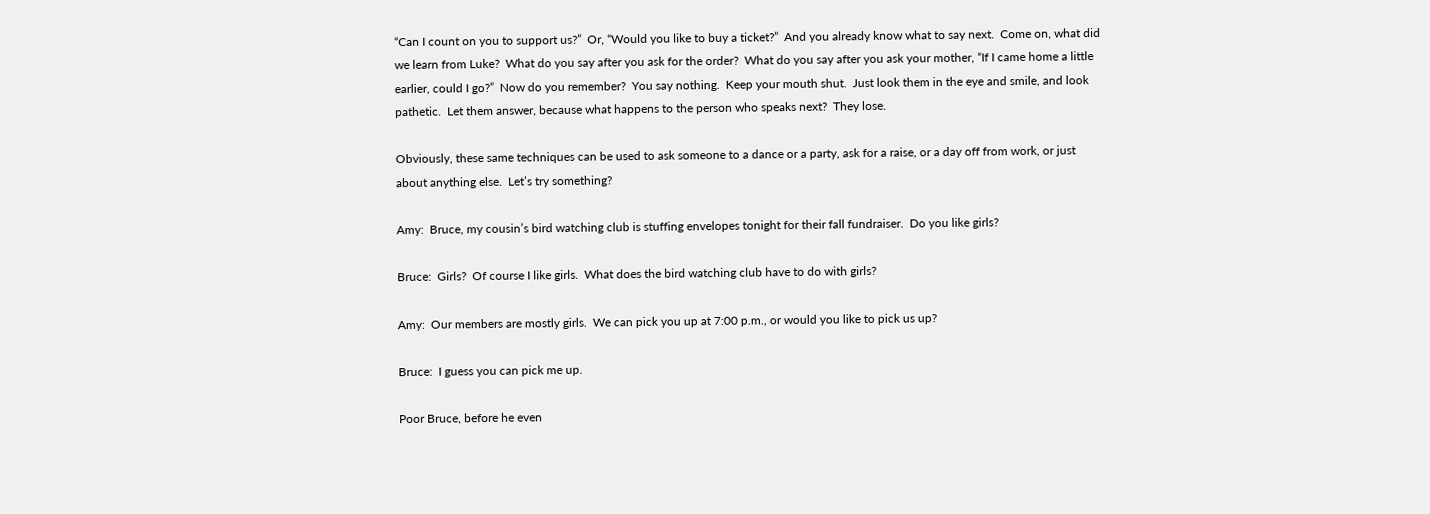“Can I count on you to support us?”  Or, “Would you like to buy a ticket?”  And you already know what to say next.  Come on, what did we learn from Luke?  What do you say after you ask for the order?  What do you say after you ask your mother, “If I came home a little earlier, could I go?”  Now do you remember?  You say nothing.  Keep your mouth shut.  Just look them in the eye and smile, and look pathetic.  Let them answer, because what happens to the person who speaks next?  They lose.

Obviously, these same techniques can be used to ask someone to a dance or a party, ask for a raise, or a day off from work, or just about anything else.  Let’s try something?

Amy:  Bruce, my cousin’s bird watching club is stuffing envelopes tonight for their fall fundraiser.  Do you like girls?

Bruce:  Girls?  Of course I like girls.  What does the bird watching club have to do with girls?

Amy:  Our members are mostly girls.  We can pick you up at 7:00 p.m., or would you like to pick us up?

Bruce:  I guess you can pick me up.

Poor Bruce, before he even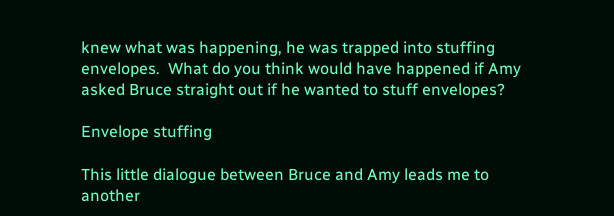knew what was happening, he was trapped into stuffing envelopes.  What do you think would have happened if Amy asked Bruce straight out if he wanted to stuff envelopes?

Envelope stuffing

This little dialogue between Bruce and Amy leads me to another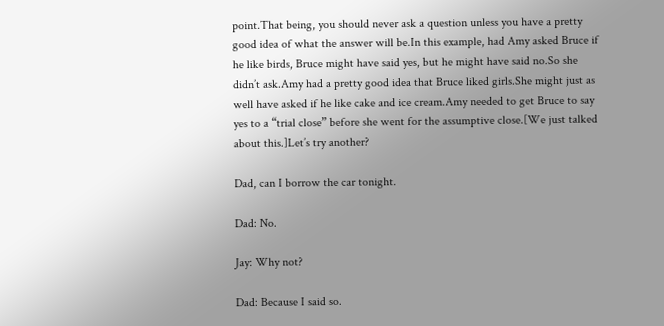point.That being, you should never ask a question unless you have a pretty good idea of what the answer will be.In this example, had Amy asked Bruce if he like birds, Bruce might have said yes, but he might have said no.So she didn’t ask.Amy had a pretty good idea that Bruce liked girls.She might just as well have asked if he like cake and ice cream.Amy needed to get Bruce to say yes to a “trial close” before she went for the assumptive close.[We just talked about this.]Let’s try another?

Dad, can I borrow the car tonight.

Dad: No.

Jay: Why not?

Dad: Because I said so.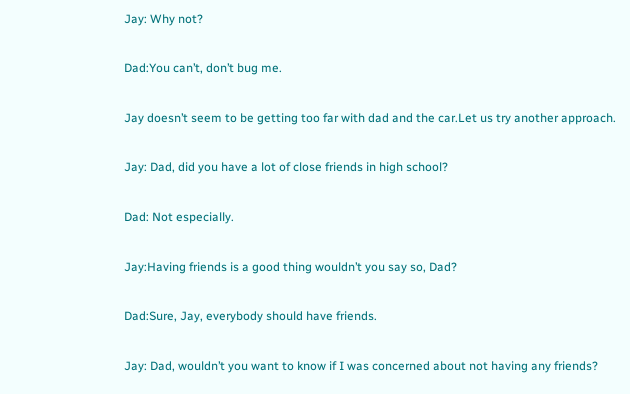Jay: Why not?

Dad:You can’t, don’t bug me.

Jay doesn’t seem to be getting too far with dad and the car.Let us try another approach.

Jay: Dad, did you have a lot of close friends in high school?

Dad: Not especially.

Jay:Having friends is a good thing wouldn’t you say so, Dad?

Dad:Sure, Jay, everybody should have friends.

Jay: Dad, wouldn’t you want to know if I was concerned about not having any friends?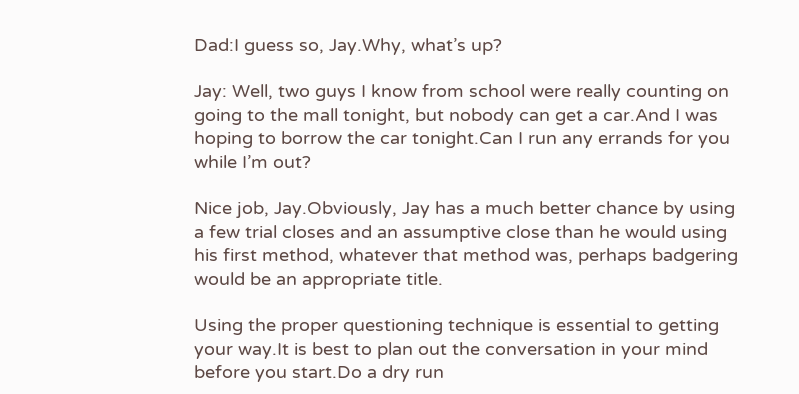Dad:I guess so, Jay.Why, what’s up?

Jay: Well, two guys I know from school were really counting on going to the mall tonight, but nobody can get a car.And I was hoping to borrow the car tonight.Can I run any errands for you while I’m out?

Nice job, Jay.Obviously, Jay has a much better chance by using a few trial closes and an assumptive close than he would using his first method, whatever that method was, perhaps badgering would be an appropriate title.

Using the proper questioning technique is essential to getting your way.It is best to plan out the conversation in your mind before you start.Do a dry run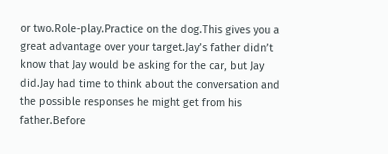or two.Role-play.Practice on the dog.This gives you a great advantage over your target.Jay’s father didn’t know that Jay would be asking for the car, but Jay did.Jay had time to think about the conversation and the possible responses he might get from his father.Before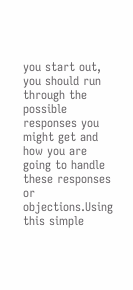you start out, you should run through the possible responses you might get and how you are going to handle these responses or objections.Using this simple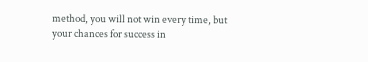method, you will not win every time, but your chances for success in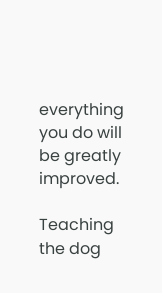everything you do will be greatly improved.

Teaching the dog